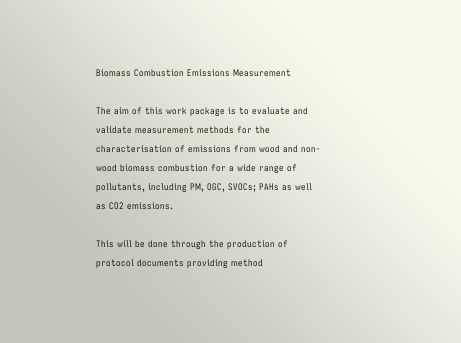Biomass Combustion Emissions Measurement

The aim of this work package is to evaluate and validate measurement methods for the characterisation of emissions from wood and non-wood biomass combustion for a wide range of pollutants, including PM, OGC, SVOCs; PAHs as well as CO2 emissions.

This will be done through the production of protocol documents providing method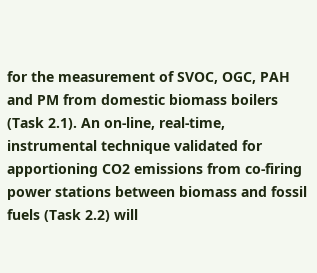for the measurement of SVOC, OGC, PAH and PM from domestic biomass boilers (Task 2.1). An on-line, real-time, instrumental technique validated for apportioning CO2 emissions from co-firing power stations between biomass and fossil fuels (Task 2.2) will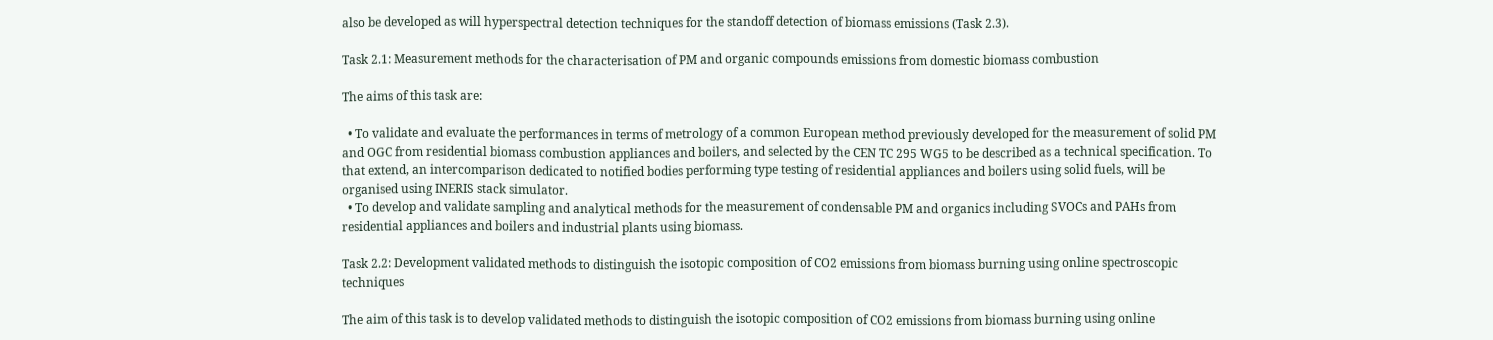also be developed as will hyperspectral detection techniques for the standoff detection of biomass emissions (Task 2.3).

Task 2.1: Measurement methods for the characterisation of PM and organic compounds emissions from domestic biomass combustion

The aims of this task are:

  • To validate and evaluate the performances in terms of metrology of a common European method previously developed for the measurement of solid PM and OGC from residential biomass combustion appliances and boilers, and selected by the CEN TC 295 WG5 to be described as a technical specification. To that extend, an intercomparison dedicated to notified bodies performing type testing of residential appliances and boilers using solid fuels, will be organised using INERIS stack simulator.
  • To develop and validate sampling and analytical methods for the measurement of condensable PM and organics including SVOCs and PAHs from residential appliances and boilers and industrial plants using biomass.

Task 2.2: Development validated methods to distinguish the isotopic composition of CO2 emissions from biomass burning using online spectroscopic techniques

The aim of this task is to develop validated methods to distinguish the isotopic composition of CO2 emissions from biomass burning using online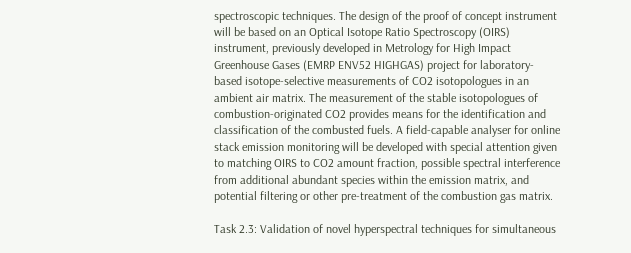spectroscopic techniques. The design of the proof of concept instrument will be based on an Optical Isotope Ratio Spectroscopy (OIRS) instrument, previously developed in Metrology for High Impact Greenhouse Gases (EMRP ENV52 HIGHGAS) project for laboratory-based isotope-selective measurements of CO2 isotopologues in an ambient air matrix. The measurement of the stable isotopologues of combustion-originated CO2 provides means for the identification and classification of the combusted fuels. A field-capable analyser for online stack emission monitoring will be developed with special attention given to matching OIRS to CO2 amount fraction, possible spectral interference from additional abundant species within the emission matrix, and potential filtering or other pre-treatment of the combustion gas matrix.

Task 2.3: Validation of novel hyperspectral techniques for simultaneous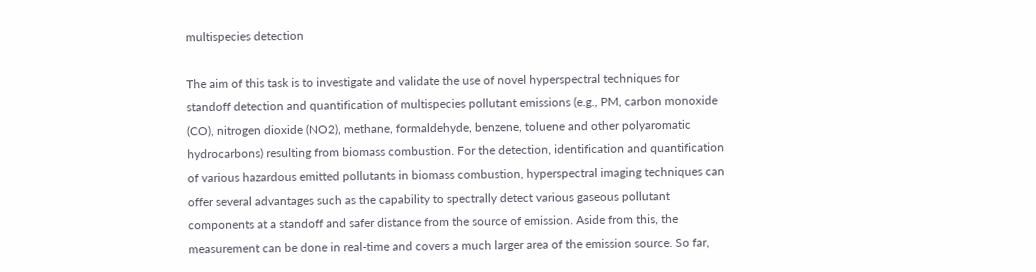multispecies detection

The aim of this task is to investigate and validate the use of novel hyperspectral techniques for standoff detection and quantification of multispecies pollutant emissions (e.g., PM, carbon monoxide (CO), nitrogen dioxide (NO2), methane, formaldehyde, benzene, toluene and other polyaromatic hydrocarbons) resulting from biomass combustion. For the detection, identification and quantification of various hazardous emitted pollutants in biomass combustion, hyperspectral imaging techniques can offer several advantages such as the capability to spectrally detect various gaseous pollutant components at a standoff and safer distance from the source of emission. Aside from this, the measurement can be done in real-time and covers a much larger area of the emission source. So far,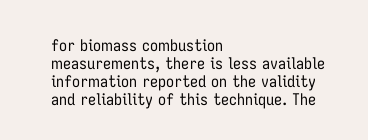for biomass combustion measurements, there is less available information reported on the validity and reliability of this technique. The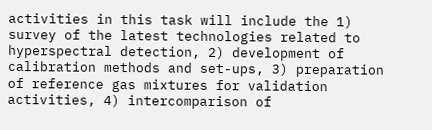activities in this task will include the 1) survey of the latest technologies related to hyperspectral detection, 2) development of calibration methods and set-ups, 3) preparation of reference gas mixtures for validation activities, 4) intercomparison of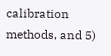calibration methods, and 5)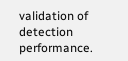validation of detection performance.